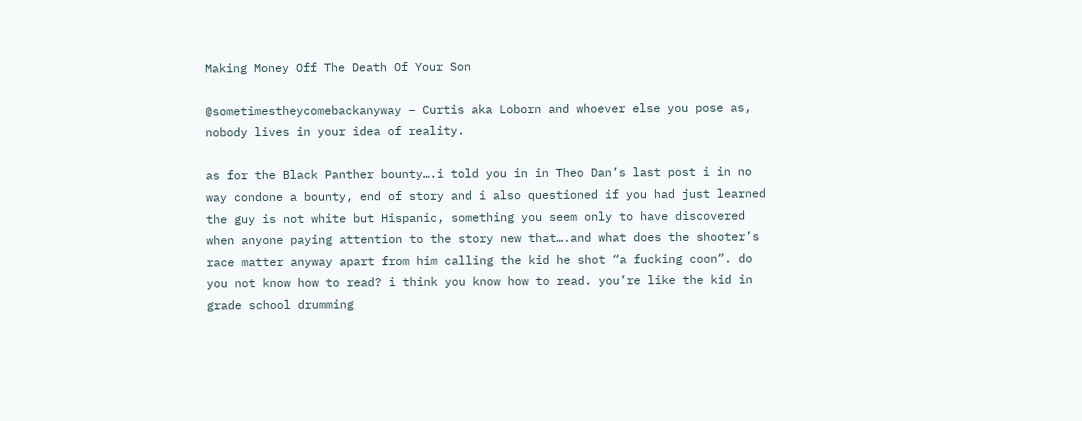Making Money Off The Death Of Your Son

@sometimestheycomebackanyway – Curtis aka Loborn and whoever else you pose as, nobody lives in your idea of reality.

as for the Black Panther bounty….i told you in in Theo Dan’s last post i in no way condone a bounty, end of story and i also questioned if you had just learned the guy is not white but Hispanic, something you seem only to have discovered when anyone paying attention to the story new that….and what does the shooter’s race matter anyway apart from him calling the kid he shot “a fucking coon”. do you not know how to read? i think you know how to read. you’re like the kid in grade school drumming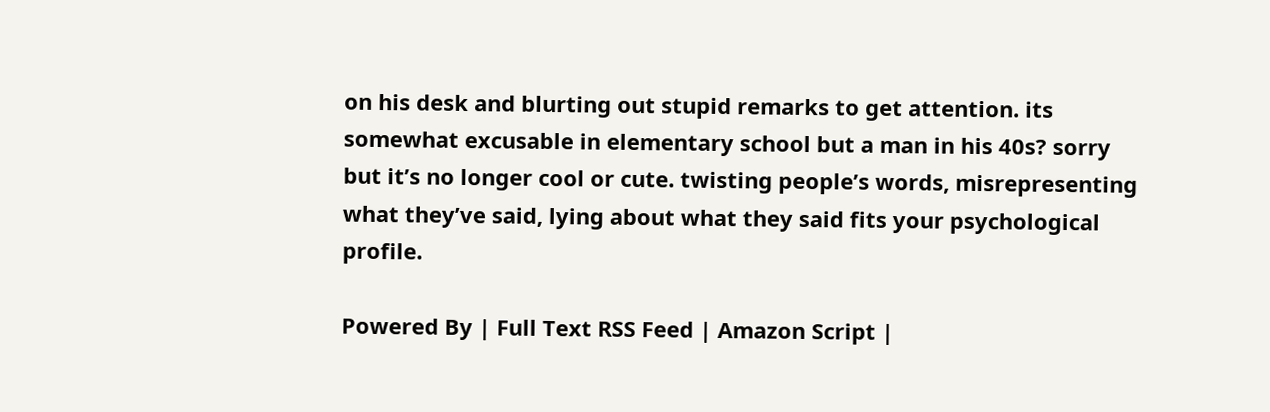on his desk and blurting out stupid remarks to get attention. its somewhat excusable in elementary school but a man in his 40s? sorry but it’s no longer cool or cute. twisting people’s words, misrepresenting what they’ve said, lying about what they said fits your psychological profile.

Powered By | Full Text RSS Feed | Amazon Script |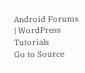Android Forums | WordPress Tutorials
Go to Source